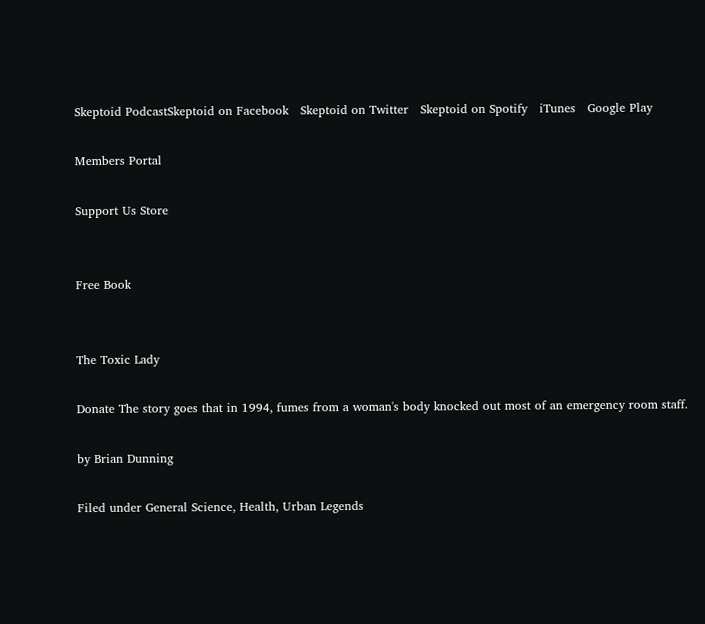Skeptoid PodcastSkeptoid on Facebook   Skeptoid on Twitter   Skeptoid on Spotify   iTunes   Google Play

Members Portal

Support Us Store


Free Book


The Toxic Lady

Donate The story goes that in 1994, fumes from a woman's body knocked out most of an emergency room staff.

by Brian Dunning

Filed under General Science, Health, Urban Legends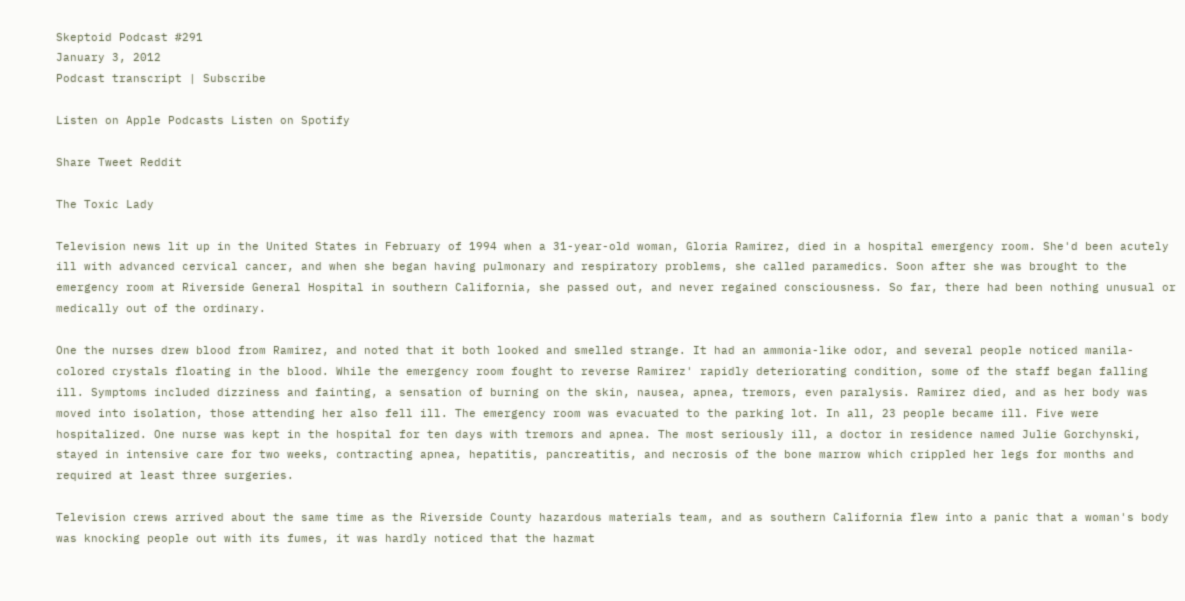Skeptoid Podcast #291
January 3, 2012
Podcast transcript | Subscribe

Listen on Apple Podcasts Listen on Spotify

Share Tweet Reddit

The Toxic Lady

Television news lit up in the United States in February of 1994 when a 31-year-old woman, Gloria Ramirez, died in a hospital emergency room. She'd been acutely ill with advanced cervical cancer, and when she began having pulmonary and respiratory problems, she called paramedics. Soon after she was brought to the emergency room at Riverside General Hospital in southern California, she passed out, and never regained consciousness. So far, there had been nothing unusual or medically out of the ordinary.

One the nurses drew blood from Ramirez, and noted that it both looked and smelled strange. It had an ammonia-like odor, and several people noticed manila-colored crystals floating in the blood. While the emergency room fought to reverse Ramirez' rapidly deteriorating condition, some of the staff began falling ill. Symptoms included dizziness and fainting, a sensation of burning on the skin, nausea, apnea, tremors, even paralysis. Ramirez died, and as her body was moved into isolation, those attending her also fell ill. The emergency room was evacuated to the parking lot. In all, 23 people became ill. Five were hospitalized. One nurse was kept in the hospital for ten days with tremors and apnea. The most seriously ill, a doctor in residence named Julie Gorchynski, stayed in intensive care for two weeks, contracting apnea, hepatitis, pancreatitis, and necrosis of the bone marrow which crippled her legs for months and required at least three surgeries.

Television crews arrived about the same time as the Riverside County hazardous materials team, and as southern California flew into a panic that a woman's body was knocking people out with its fumes, it was hardly noticed that the hazmat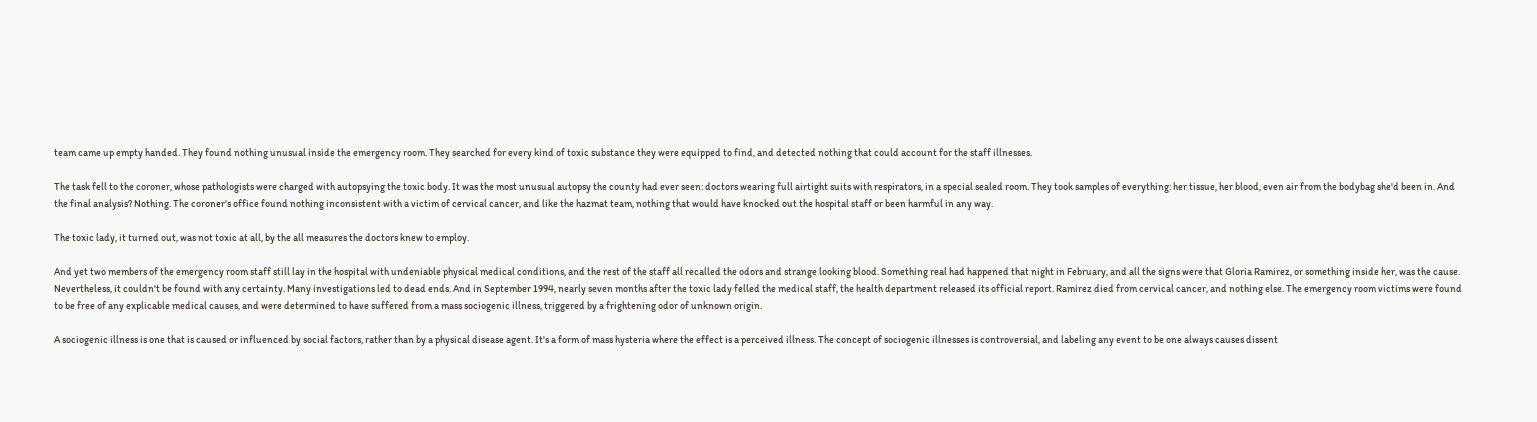team came up empty handed. They found nothing unusual inside the emergency room. They searched for every kind of toxic substance they were equipped to find, and detected nothing that could account for the staff illnesses.

The task fell to the coroner, whose pathologists were charged with autopsying the toxic body. It was the most unusual autopsy the county had ever seen: doctors wearing full airtight suits with respirators, in a special sealed room. They took samples of everything: her tissue, her blood, even air from the bodybag she'd been in. And the final analysis? Nothing. The coroner's office found nothing inconsistent with a victim of cervical cancer, and like the hazmat team, nothing that would have knocked out the hospital staff or been harmful in any way.

The toxic lady, it turned out, was not toxic at all, by the all measures the doctors knew to employ.

And yet two members of the emergency room staff still lay in the hospital with undeniable physical medical conditions, and the rest of the staff all recalled the odors and strange looking blood. Something real had happened that night in February, and all the signs were that Gloria Ramirez, or something inside her, was the cause. Nevertheless, it couldn't be found with any certainty. Many investigations led to dead ends. And in September 1994, nearly seven months after the toxic lady felled the medical staff, the health department released its official report. Ramirez died from cervical cancer, and nothing else. The emergency room victims were found to be free of any explicable medical causes, and were determined to have suffered from a mass sociogenic illness, triggered by a frightening odor of unknown origin.

A sociogenic illness is one that is caused or influenced by social factors, rather than by a physical disease agent. It's a form of mass hysteria where the effect is a perceived illness. The concept of sociogenic illnesses is controversial, and labeling any event to be one always causes dissent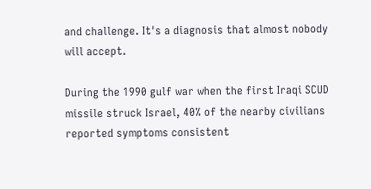and challenge. It's a diagnosis that almost nobody will accept.

During the 1990 gulf war when the first Iraqi SCUD missile struck Israel, 40% of the nearby civilians reported symptoms consistent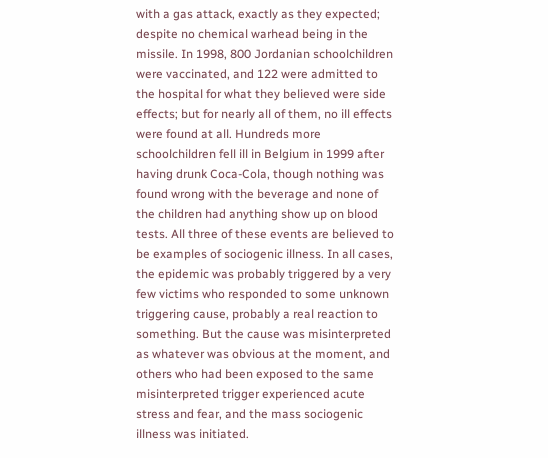with a gas attack, exactly as they expected; despite no chemical warhead being in the missile. In 1998, 800 Jordanian schoolchildren were vaccinated, and 122 were admitted to the hospital for what they believed were side effects; but for nearly all of them, no ill effects were found at all. Hundreds more schoolchildren fell ill in Belgium in 1999 after having drunk Coca-Cola, though nothing was found wrong with the beverage and none of the children had anything show up on blood tests. All three of these events are believed to be examples of sociogenic illness. In all cases, the epidemic was probably triggered by a very few victims who responded to some unknown triggering cause, probably a real reaction to something. But the cause was misinterpreted as whatever was obvious at the moment, and others who had been exposed to the same misinterpreted trigger experienced acute stress and fear, and the mass sociogenic illness was initiated.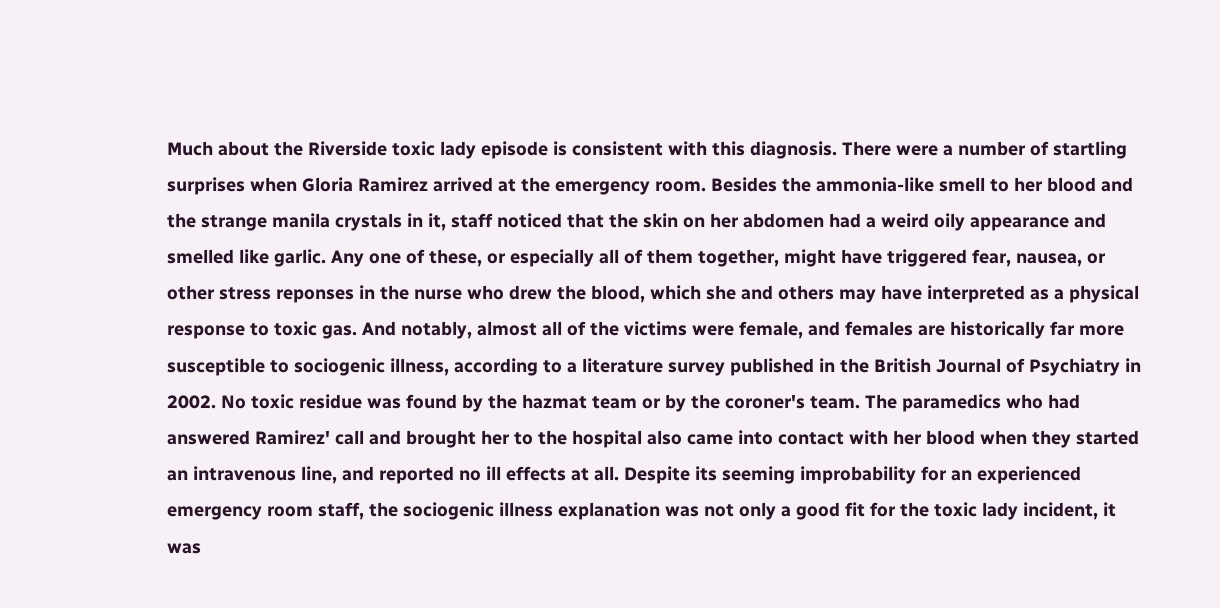Much about the Riverside toxic lady episode is consistent with this diagnosis. There were a number of startling surprises when Gloria Ramirez arrived at the emergency room. Besides the ammonia-like smell to her blood and the strange manila crystals in it, staff noticed that the skin on her abdomen had a weird oily appearance and smelled like garlic. Any one of these, or especially all of them together, might have triggered fear, nausea, or other stress reponses in the nurse who drew the blood, which she and others may have interpreted as a physical response to toxic gas. And notably, almost all of the victims were female, and females are historically far more susceptible to sociogenic illness, according to a literature survey published in the British Journal of Psychiatry in 2002. No toxic residue was found by the hazmat team or by the coroner's team. The paramedics who had answered Ramirez' call and brought her to the hospital also came into contact with her blood when they started an intravenous line, and reported no ill effects at all. Despite its seeming improbability for an experienced emergency room staff, the sociogenic illness explanation was not only a good fit for the toxic lady incident, it was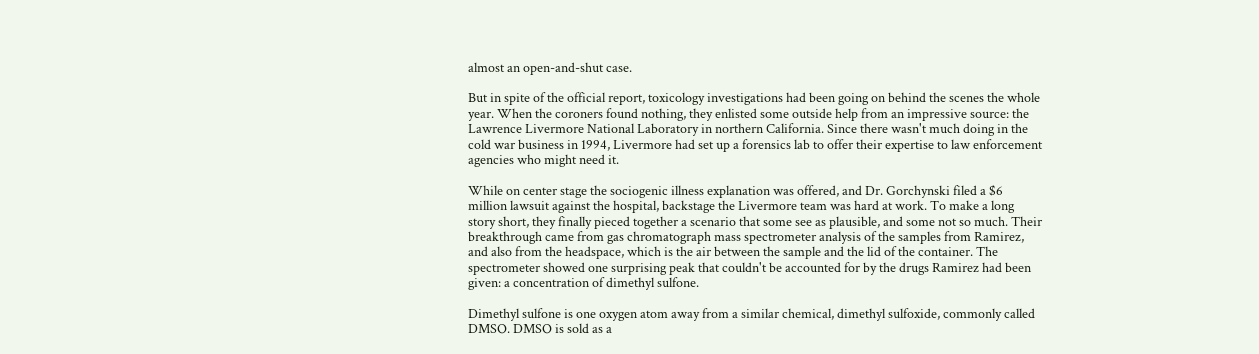almost an open-and-shut case.

But in spite of the official report, toxicology investigations had been going on behind the scenes the whole year. When the coroners found nothing, they enlisted some outside help from an impressive source: the Lawrence Livermore National Laboratory in northern California. Since there wasn't much doing in the cold war business in 1994, Livermore had set up a forensics lab to offer their expertise to law enforcement agencies who might need it.

While on center stage the sociogenic illness explanation was offered, and Dr. Gorchynski filed a $6 million lawsuit against the hospital, backstage the Livermore team was hard at work. To make a long story short, they finally pieced together a scenario that some see as plausible, and some not so much. Their breakthrough came from gas chromatograph mass spectrometer analysis of the samples from Ramirez, and also from the headspace, which is the air between the sample and the lid of the container. The spectrometer showed one surprising peak that couldn't be accounted for by the drugs Ramirez had been given: a concentration of dimethyl sulfone.

Dimethyl sulfone is one oxygen atom away from a similar chemical, dimethyl sulfoxide, commonly called DMSO. DMSO is sold as a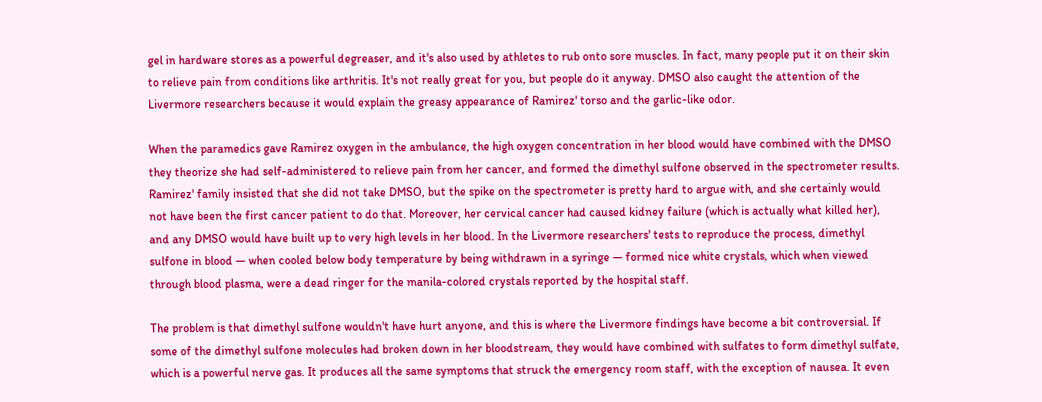gel in hardware stores as a powerful degreaser, and it's also used by athletes to rub onto sore muscles. In fact, many people put it on their skin to relieve pain from conditions like arthritis. It's not really great for you, but people do it anyway. DMSO also caught the attention of the Livermore researchers because it would explain the greasy appearance of Ramirez' torso and the garlic-like odor.

When the paramedics gave Ramirez oxygen in the ambulance, the high oxygen concentration in her blood would have combined with the DMSO they theorize she had self-administered to relieve pain from her cancer, and formed the dimethyl sulfone observed in the spectrometer results. Ramirez' family insisted that she did not take DMSO, but the spike on the spectrometer is pretty hard to argue with, and she certainly would not have been the first cancer patient to do that. Moreover, her cervical cancer had caused kidney failure (which is actually what killed her), and any DMSO would have built up to very high levels in her blood. In the Livermore researchers' tests to reproduce the process, dimethyl sulfone in blood — when cooled below body temperature by being withdrawn in a syringe — formed nice white crystals, which when viewed through blood plasma, were a dead ringer for the manila-colored crystals reported by the hospital staff.

The problem is that dimethyl sulfone wouldn't have hurt anyone, and this is where the Livermore findings have become a bit controversial. If some of the dimethyl sulfone molecules had broken down in her bloodstream, they would have combined with sulfates to form dimethyl sulfate, which is a powerful nerve gas. It produces all the same symptoms that struck the emergency room staff, with the exception of nausea. It even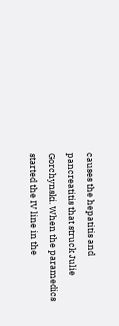causes the hepatitis and pancreatitis that struck Julie Gorchynski. When the paramedics started the IV line in the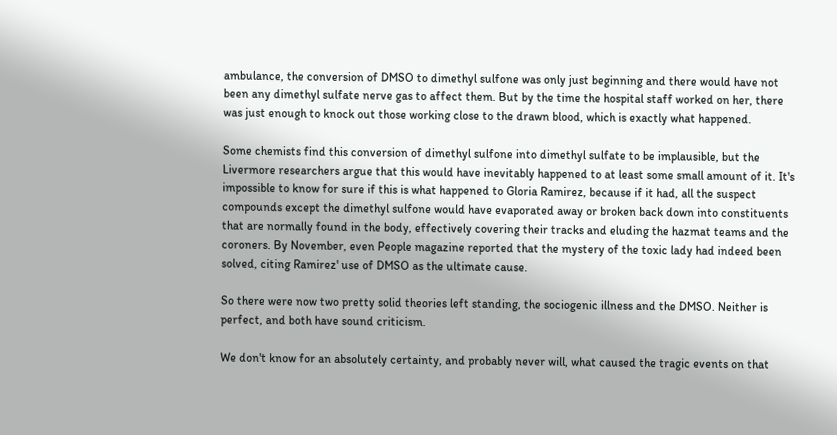ambulance, the conversion of DMSO to dimethyl sulfone was only just beginning and there would have not been any dimethyl sulfate nerve gas to affect them. But by the time the hospital staff worked on her, there was just enough to knock out those working close to the drawn blood, which is exactly what happened.

Some chemists find this conversion of dimethyl sulfone into dimethyl sulfate to be implausible, but the Livermore researchers argue that this would have inevitably happened to at least some small amount of it. It's impossible to know for sure if this is what happened to Gloria Ramirez, because if it had, all the suspect compounds except the dimethyl sulfone would have evaporated away or broken back down into constituents that are normally found in the body, effectively covering their tracks and eluding the hazmat teams and the coroners. By November, even People magazine reported that the mystery of the toxic lady had indeed been solved, citing Ramirez' use of DMSO as the ultimate cause.

So there were now two pretty solid theories left standing, the sociogenic illness and the DMSO. Neither is perfect, and both have sound criticism.

We don't know for an absolutely certainty, and probably never will, what caused the tragic events on that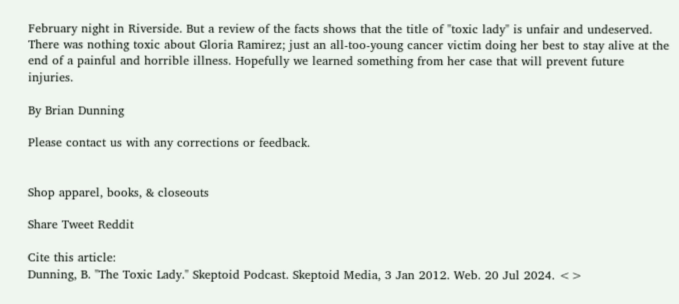February night in Riverside. But a review of the facts shows that the title of "toxic lady" is unfair and undeserved. There was nothing toxic about Gloria Ramirez; just an all-too-young cancer victim doing her best to stay alive at the end of a painful and horrible illness. Hopefully we learned something from her case that will prevent future injuries.

By Brian Dunning

Please contact us with any corrections or feedback.


Shop apparel, books, & closeouts

Share Tweet Reddit

Cite this article:
Dunning, B. "The Toxic Lady." Skeptoid Podcast. Skeptoid Media, 3 Jan 2012. Web. 20 Jul 2024. <>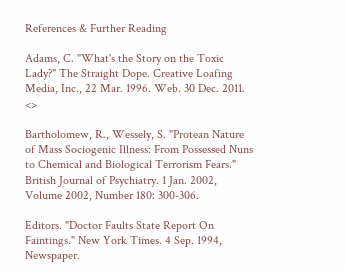References & Further Reading

Adams, C. "What's the Story on the Toxic Lady?" The Straight Dope. Creative Loafing Media, Inc., 22 Mar. 1996. Web. 30 Dec. 2011. <>

Bartholomew, R., Wessely, S. "Protean Nature of Mass Sociogenic Illness: From Possessed Nuns to Chemical and Biological Terrorism Fears." British Journal of Psychiatry. 1 Jan. 2002, Volume 2002, Number 180: 300-306.

Editors. "Doctor Faults State Report On Faintings." New York Times. 4 Sep. 1994, Newspaper.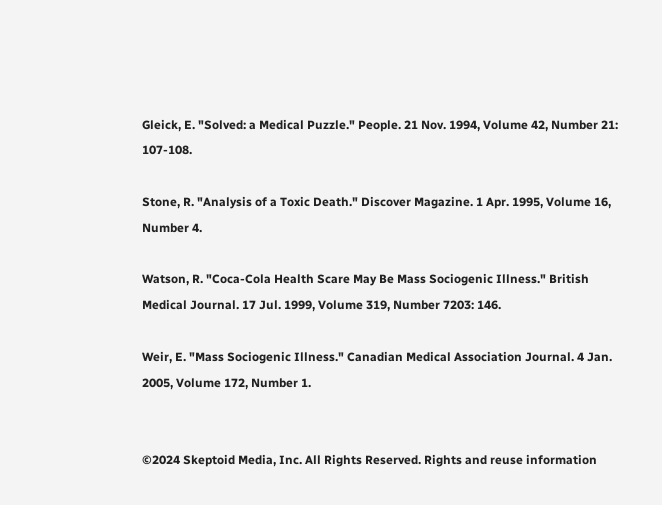Gleick, E. "Solved: a Medical Puzzle." People. 21 Nov. 1994, Volume 42, Number 21: 107-108.

Stone, R. "Analysis of a Toxic Death." Discover Magazine. 1 Apr. 1995, Volume 16, Number 4.

Watson, R. "Coca-Cola Health Scare May Be Mass Sociogenic Illness." British Medical Journal. 17 Jul. 1999, Volume 319, Number 7203: 146.

Weir, E. "Mass Sociogenic Illness." Canadian Medical Association Journal. 4 Jan. 2005, Volume 172, Number 1.


©2024 Skeptoid Media, Inc. All Rights Reserved. Rights and reuse information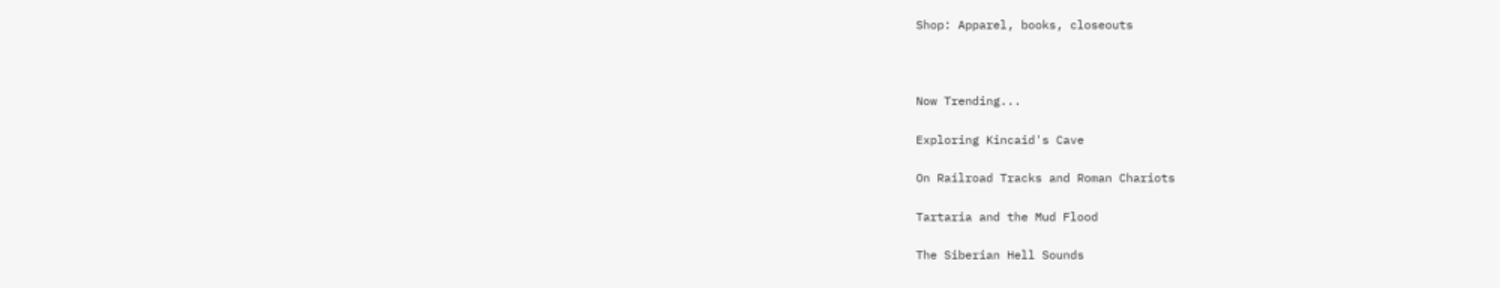Shop: Apparel, books, closeouts



Now Trending...

Exploring Kincaid's Cave

On Railroad Tracks and Roman Chariots

Tartaria and the Mud Flood

The Siberian Hell Sounds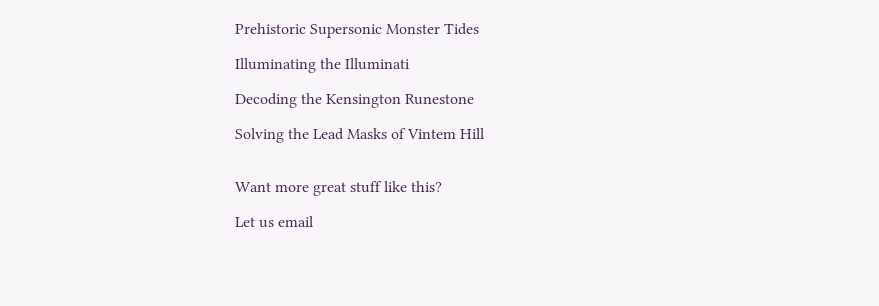Prehistoric Supersonic Monster Tides

Illuminating the Illuminati

Decoding the Kensington Runestone

Solving the Lead Masks of Vintem Hill


Want more great stuff like this?

Let us email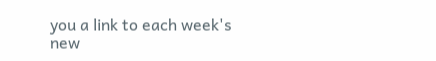you a link to each week's new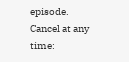episode. Cancel at any time: